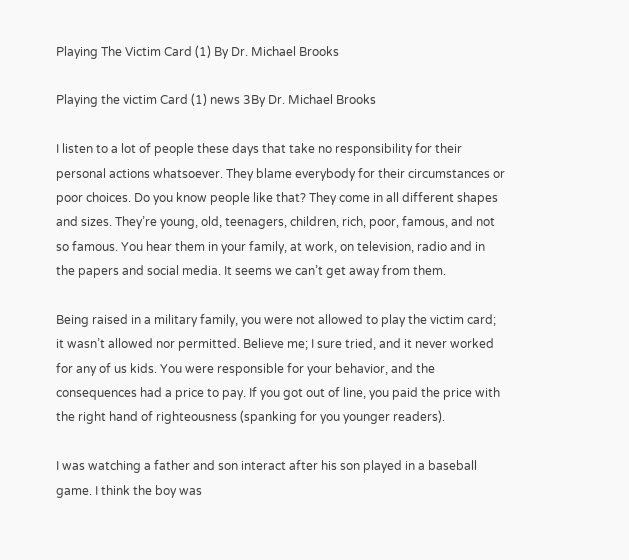Playing The Victim Card (1) By Dr. Michael Brooks

Playing the victim Card (1) news 3By Dr. Michael Brooks

I listen to a lot of people these days that take no responsibility for their personal actions whatsoever. They blame everybody for their circumstances or poor choices. Do you know people like that? They come in all different shapes and sizes. They’re young, old, teenagers, children, rich, poor, famous, and not so famous. You hear them in your family, at work, on television, radio and in the papers and social media. It seems we can’t get away from them.

Being raised in a military family, you were not allowed to play the victim card; it wasn’t allowed nor permitted. Believe me; I sure tried, and it never worked for any of us kids. You were responsible for your behavior, and the consequences had a price to pay. If you got out of line, you paid the price with the right hand of righteousness (spanking for you younger readers).

I was watching a father and son interact after his son played in a baseball game. I think the boy was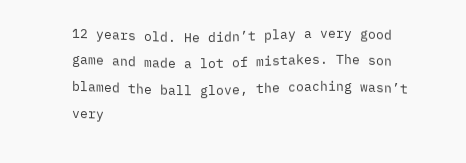12 years old. He didn’t play a very good game and made a lot of mistakes. The son blamed the ball glove, the coaching wasn’t very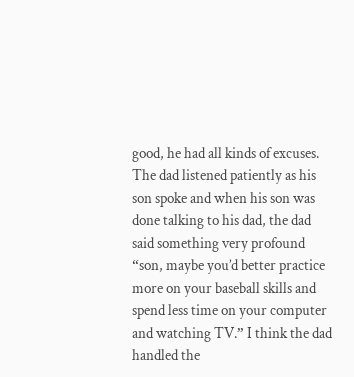good, he had all kinds of excuses. The dad listened patiently as his son spoke and when his son was done talking to his dad, the dad said something very profound “son, maybe you’d better practice more on your baseball skills and spend less time on your computer and watching TV.” I think the dad handled the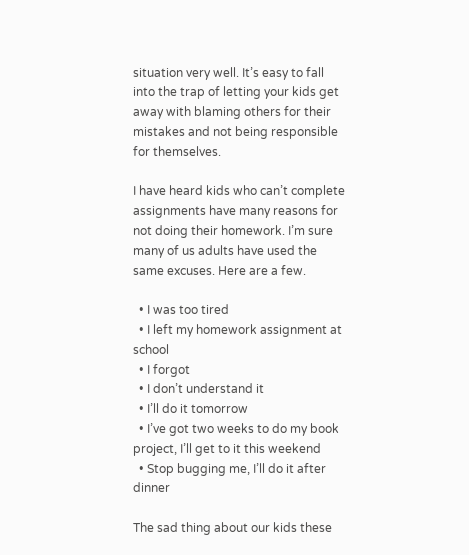situation very well. It’s easy to fall into the trap of letting your kids get away with blaming others for their mistakes and not being responsible for themselves.

I have heard kids who can’t complete assignments have many reasons for not doing their homework. I’m sure many of us adults have used the same excuses. Here are a few.

  • I was too tired
  • I left my homework assignment at school
  • I forgot
  • I don’t understand it
  • I’ll do it tomorrow
  • I’ve got two weeks to do my book project, I’ll get to it this weekend
  • Stop bugging me, I’ll do it after dinner

The sad thing about our kids these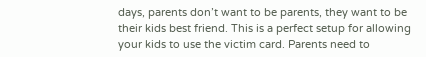days, parents don’t want to be parents, they want to be their kids best friend. This is a perfect setup for allowing your kids to use the victim card. Parents need to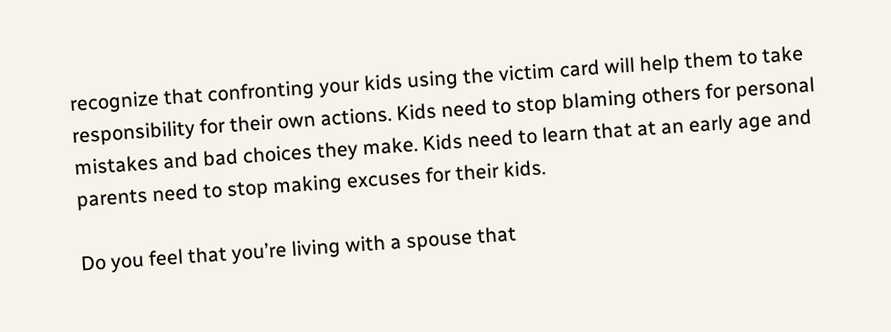recognize that confronting your kids using the victim card will help them to take responsibility for their own actions. Kids need to stop blaming others for personal mistakes and bad choices they make. Kids need to learn that at an early age and parents need to stop making excuses for their kids.

Do you feel that you’re living with a spouse that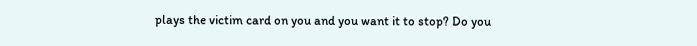plays the victim card on you and you want it to stop? Do you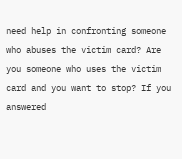need help in confronting someone who abuses the victim card? Are you someone who uses the victim card and you want to stop? If you answered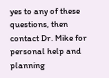yes to any of these questions, then contact Dr. Mike for personal help and planning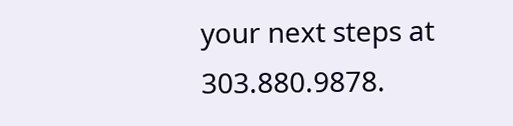your next steps at 303.880.9878.